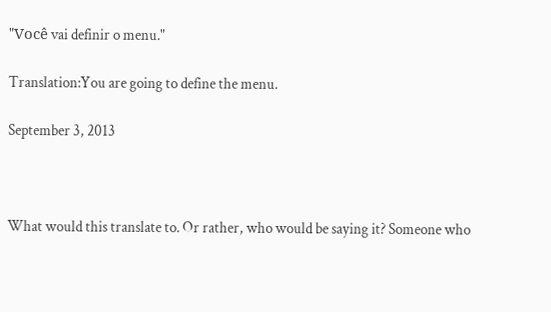"Você vai definir o menu."

Translation:You are going to define the menu.

September 3, 2013



What would this translate to. Or rather, who would be saying it? Someone who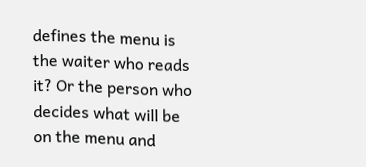defines the menu is the waiter who reads it? Or the person who decides what will be on the menu and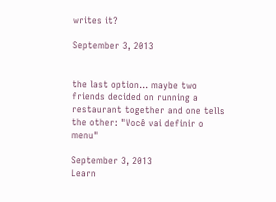writes it?

September 3, 2013


the last option... maybe two friends decided on running a restaurant together and one tells the other: "Você vai definir o menu"

September 3, 2013
Learn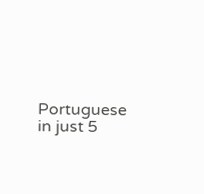Portuguese in just 5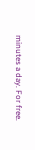minutes a day. For free.